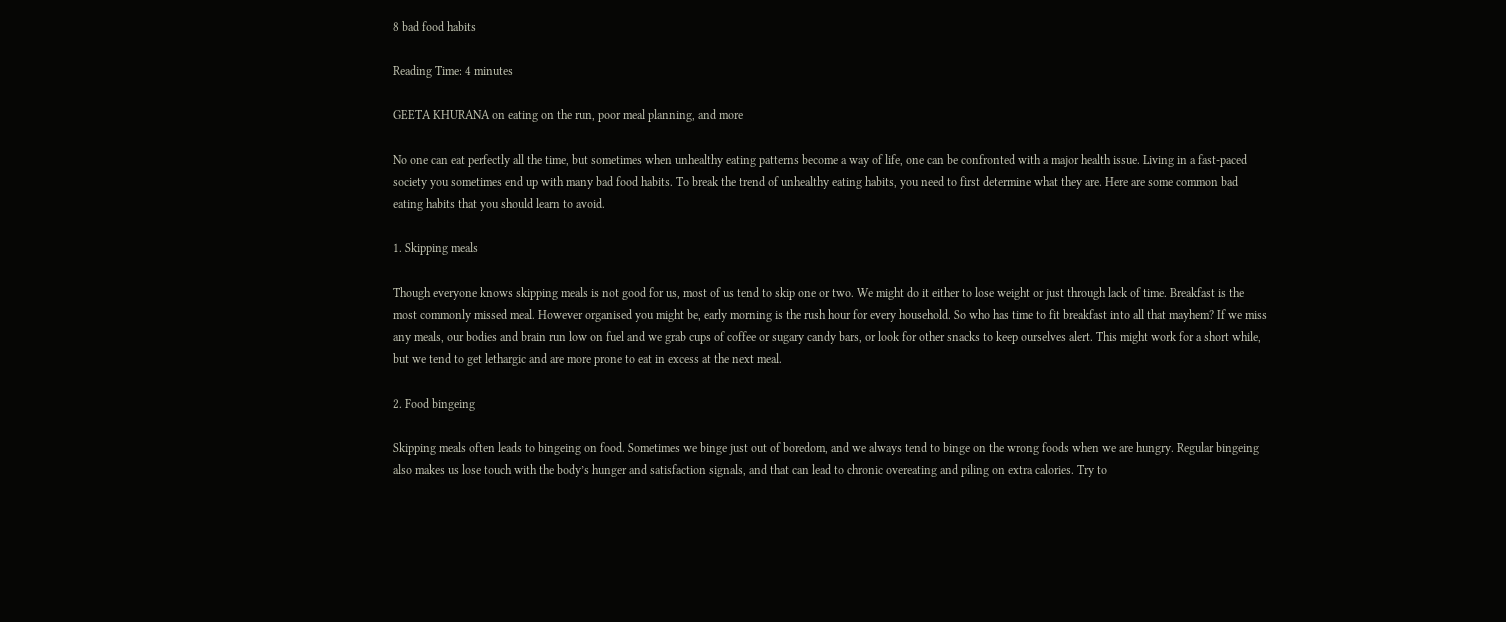8 bad food habits

Reading Time: 4 minutes

GEETA KHURANA on eating on the run, poor meal planning, and more

No one can eat perfectly all the time, but sometimes when unhealthy eating patterns become a way of life, one can be confronted with a major health issue. Living in a fast-paced society you sometimes end up with many bad food habits. To break the trend of unhealthy eating habits, you need to first determine what they are. Here are some common bad eating habits that you should learn to avoid.

1. Skipping meals

Though everyone knows skipping meals is not good for us, most of us tend to skip one or two. We might do it either to lose weight or just through lack of time. Breakfast is the most commonly missed meal. However organised you might be, early morning is the rush hour for every household. So who has time to fit breakfast into all that mayhem? If we miss any meals, our bodies and brain run low on fuel and we grab cups of coffee or sugary candy bars, or look for other snacks to keep ourselves alert. This might work for a short while, but we tend to get lethargic and are more prone to eat in excess at the next meal.

2. Food bingeing

Skipping meals often leads to bingeing on food. Sometimes we binge just out of boredom, and we always tend to binge on the wrong foods when we are hungry. Regular bingeing also makes us lose touch with the body’s hunger and satisfaction signals, and that can lead to chronic overeating and piling on extra calories. Try to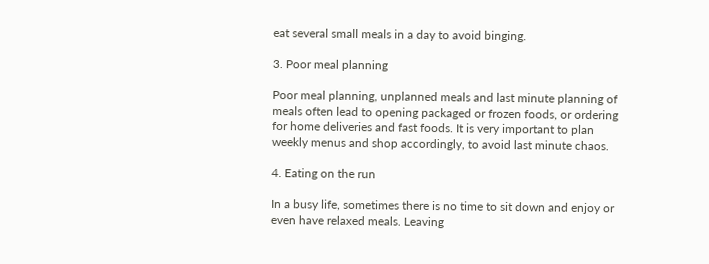eat several small meals in a day to avoid binging.

3. Poor meal planning

Poor meal planning, unplanned meals and last minute planning of meals often lead to opening packaged or frozen foods, or ordering for home deliveries and fast foods. It is very important to plan weekly menus and shop accordingly, to avoid last minute chaos.

4. Eating on the run

In a busy life, sometimes there is no time to sit down and enjoy or even have relaxed meals. Leaving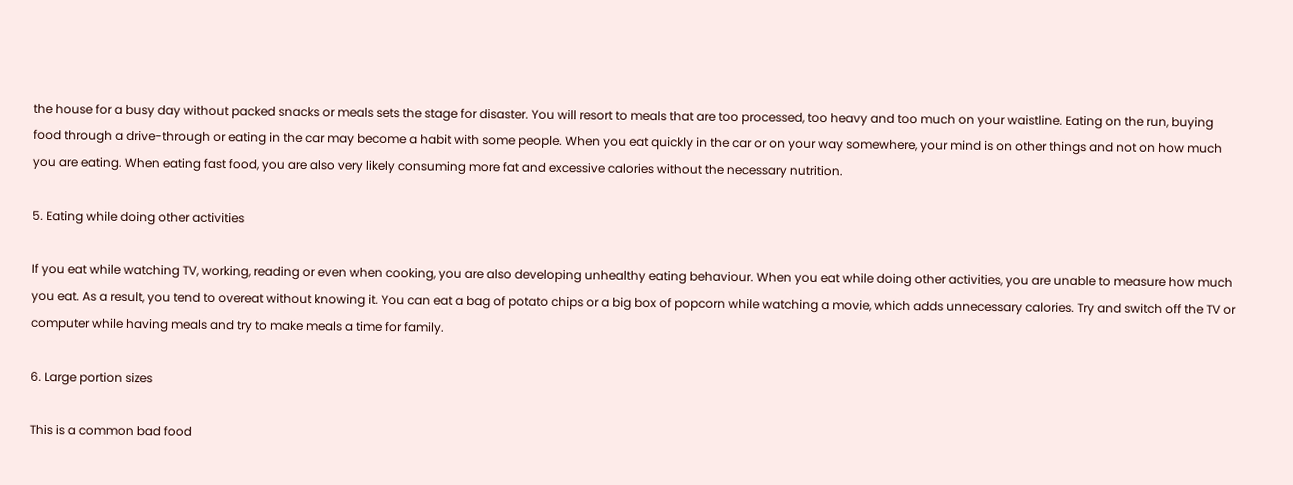the house for a busy day without packed snacks or meals sets the stage for disaster. You will resort to meals that are too processed, too heavy and too much on your waistline. Eating on the run, buying food through a drive-through or eating in the car may become a habit with some people. When you eat quickly in the car or on your way somewhere, your mind is on other things and not on how much you are eating. When eating fast food, you are also very likely consuming more fat and excessive calories without the necessary nutrition.

5. Eating while doing other activities

If you eat while watching TV, working, reading or even when cooking, you are also developing unhealthy eating behaviour. When you eat while doing other activities, you are unable to measure how much you eat. As a result, you tend to overeat without knowing it. You can eat a bag of potato chips or a big box of popcorn while watching a movie, which adds unnecessary calories. Try and switch off the TV or computer while having meals and try to make meals a time for family.

6. Large portion sizes

This is a common bad food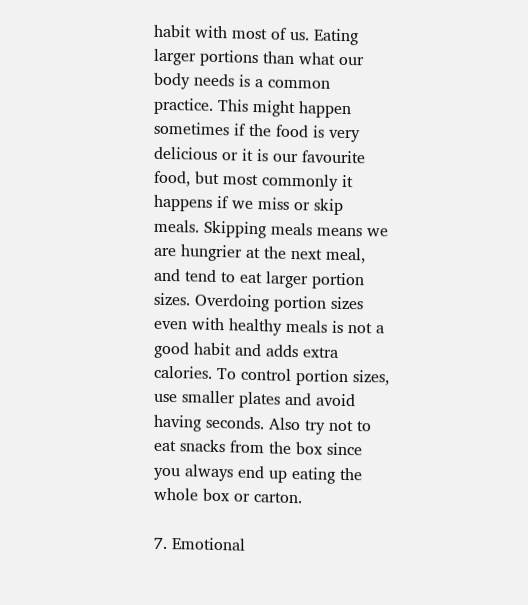habit with most of us. Eating larger portions than what our body needs is a common practice. This might happen sometimes if the food is very delicious or it is our favourite food, but most commonly it happens if we miss or skip meals. Skipping meals means we are hungrier at the next meal, and tend to eat larger portion sizes. Overdoing portion sizes even with healthy meals is not a good habit and adds extra calories. To control portion sizes, use smaller plates and avoid having seconds. Also try not to eat snacks from the box since you always end up eating the whole box or carton.

7. Emotional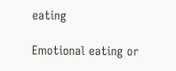eating

Emotional eating or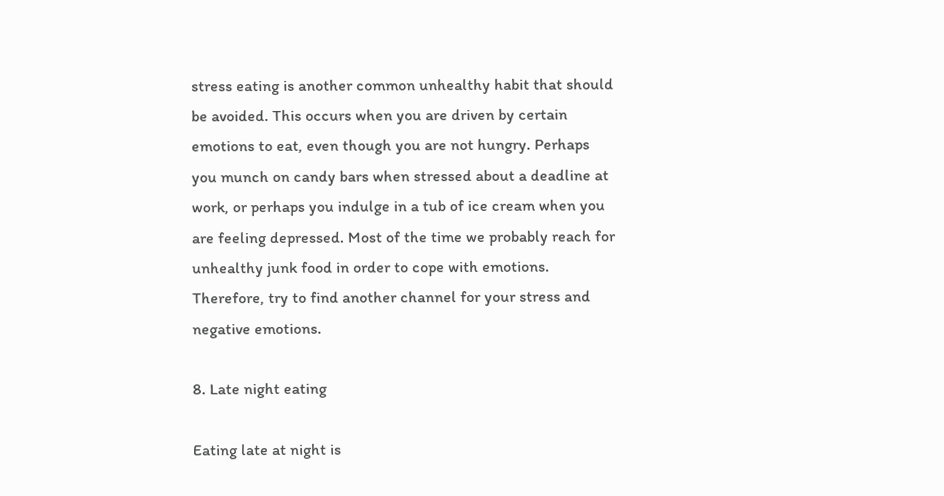stress eating is another common unhealthy habit that should be avoided. This occurs when you are driven by certain emotions to eat, even though you are not hungry. Perhaps you munch on candy bars when stressed about a deadline at work, or perhaps you indulge in a tub of ice cream when you are feeling depressed. Most of the time we probably reach for unhealthy junk food in order to cope with emotions. Therefore, try to find another channel for your stress and negative emotions.

8. Late night eating

Eating late at night is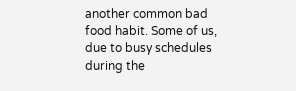another common bad food habit. Some of us, due to busy schedules during the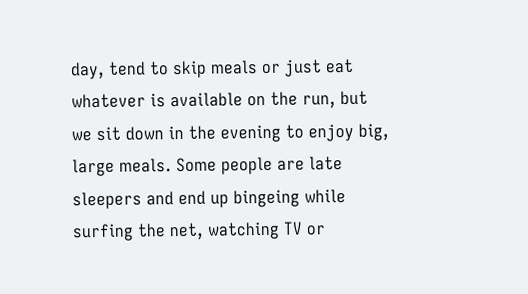day, tend to skip meals or just eat whatever is available on the run, but we sit down in the evening to enjoy big, large meals. Some people are late sleepers and end up bingeing while surfing the net, watching TV or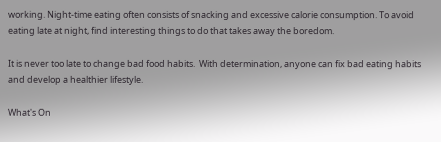working. Night-time eating often consists of snacking and excessive calorie consumption. To avoid eating late at night, find interesting things to do that takes away the boredom.

It is never too late to change bad food habits.  With determination, anyone can fix bad eating habits and develop a healthier lifestyle.

What's On